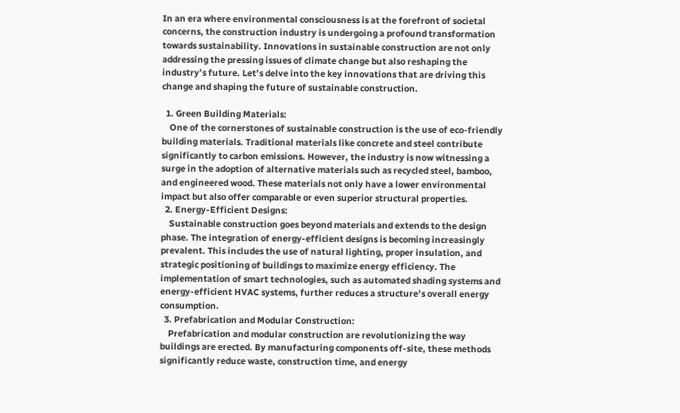In an era where environmental consciousness is at the forefront of societal concerns, the construction industry is undergoing a profound transformation towards sustainability. Innovations in sustainable construction are not only addressing the pressing issues of climate change but also reshaping the industry’s future. Let’s delve into the key innovations that are driving this change and shaping the future of sustainable construction.

  1. Green Building Materials:
    One of the cornerstones of sustainable construction is the use of eco-friendly building materials. Traditional materials like concrete and steel contribute significantly to carbon emissions. However, the industry is now witnessing a surge in the adoption of alternative materials such as recycled steel, bamboo, and engineered wood. These materials not only have a lower environmental impact but also offer comparable or even superior structural properties.
  2. Energy-Efficient Designs:
    Sustainable construction goes beyond materials and extends to the design phase. The integration of energy-efficient designs is becoming increasingly prevalent. This includes the use of natural lighting, proper insulation, and strategic positioning of buildings to maximize energy efficiency. The implementation of smart technologies, such as automated shading systems and energy-efficient HVAC systems, further reduces a structure’s overall energy consumption.
  3. Prefabrication and Modular Construction:
    Prefabrication and modular construction are revolutionizing the way buildings are erected. By manufacturing components off-site, these methods significantly reduce waste, construction time, and energy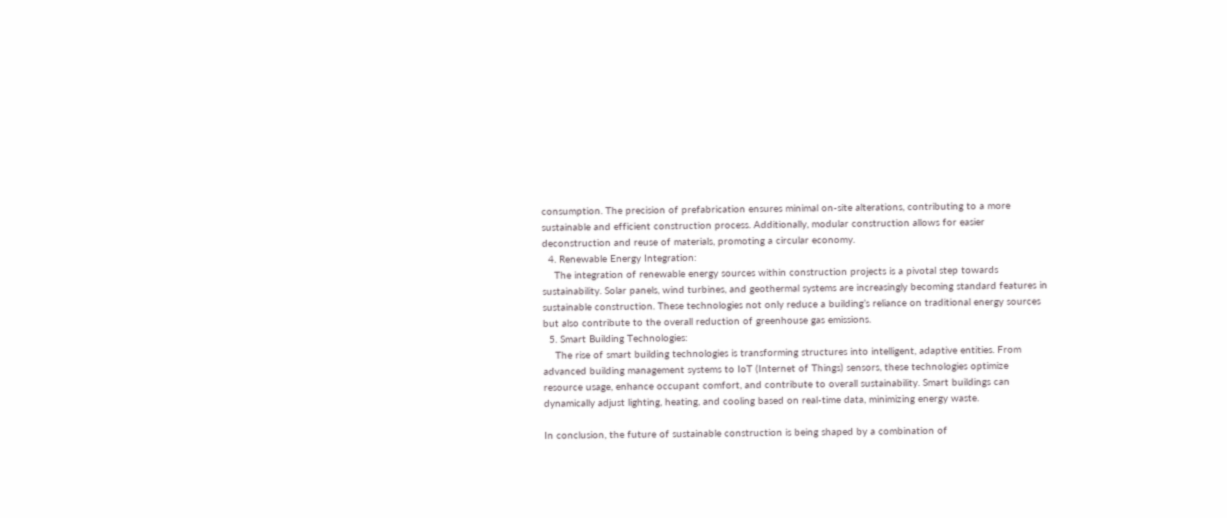consumption. The precision of prefabrication ensures minimal on-site alterations, contributing to a more sustainable and efficient construction process. Additionally, modular construction allows for easier deconstruction and reuse of materials, promoting a circular economy.
  4. Renewable Energy Integration:
    The integration of renewable energy sources within construction projects is a pivotal step towards sustainability. Solar panels, wind turbines, and geothermal systems are increasingly becoming standard features in sustainable construction. These technologies not only reduce a building’s reliance on traditional energy sources but also contribute to the overall reduction of greenhouse gas emissions.
  5. Smart Building Technologies:
    The rise of smart building technologies is transforming structures into intelligent, adaptive entities. From advanced building management systems to IoT (Internet of Things) sensors, these technologies optimize resource usage, enhance occupant comfort, and contribute to overall sustainability. Smart buildings can dynamically adjust lighting, heating, and cooling based on real-time data, minimizing energy waste.

In conclusion, the future of sustainable construction is being shaped by a combination of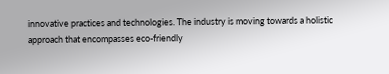innovative practices and technologies. The industry is moving towards a holistic approach that encompasses eco-friendly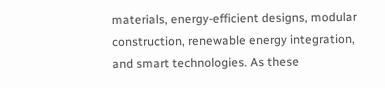materials, energy-efficient designs, modular construction, renewable energy integration, and smart technologies. As these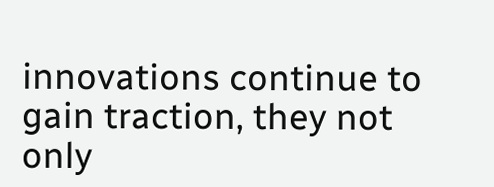innovations continue to gain traction, they not only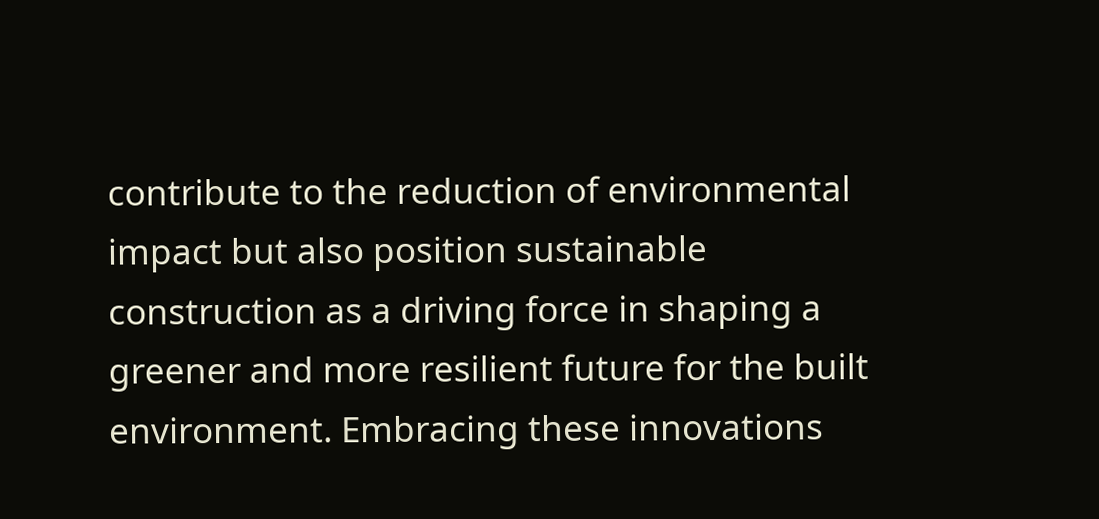contribute to the reduction of environmental impact but also position sustainable construction as a driving force in shaping a greener and more resilient future for the built environment. Embracing these innovations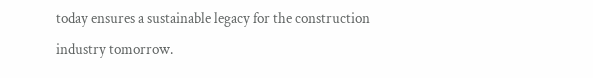today ensures a sustainable legacy for the construction industry tomorrow.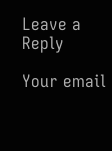Leave a Reply

Your email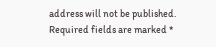address will not be published. Required fields are marked *